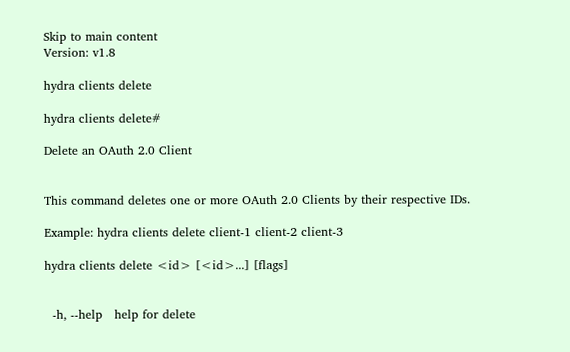Skip to main content
Version: v1.8

hydra clients delete

hydra clients delete#

Delete an OAuth 2.0 Client


This command deletes one or more OAuth 2.0 Clients by their respective IDs.

Example: hydra clients delete client-1 client-2 client-3

hydra clients delete <id> [<id>...] [flags]


  -h, --help   help for delete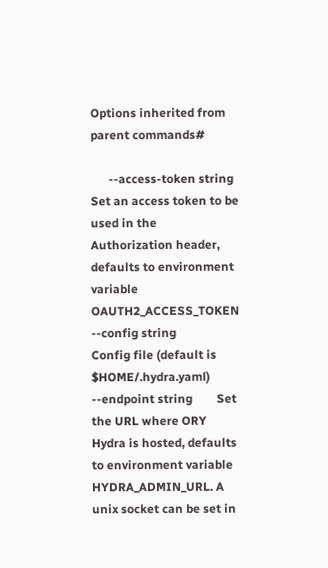Options inherited from parent commands#

      --access-token string    Set an access token to be used in the Authorization header, defaults to environment variable OAUTH2_ACCESS_TOKEN      --config string          Config file (default is $HOME/.hydra.yaml)      --endpoint string        Set the URL where ORY Hydra is hosted, defaults to environment variable HYDRA_ADMIN_URL. A unix socket can be set in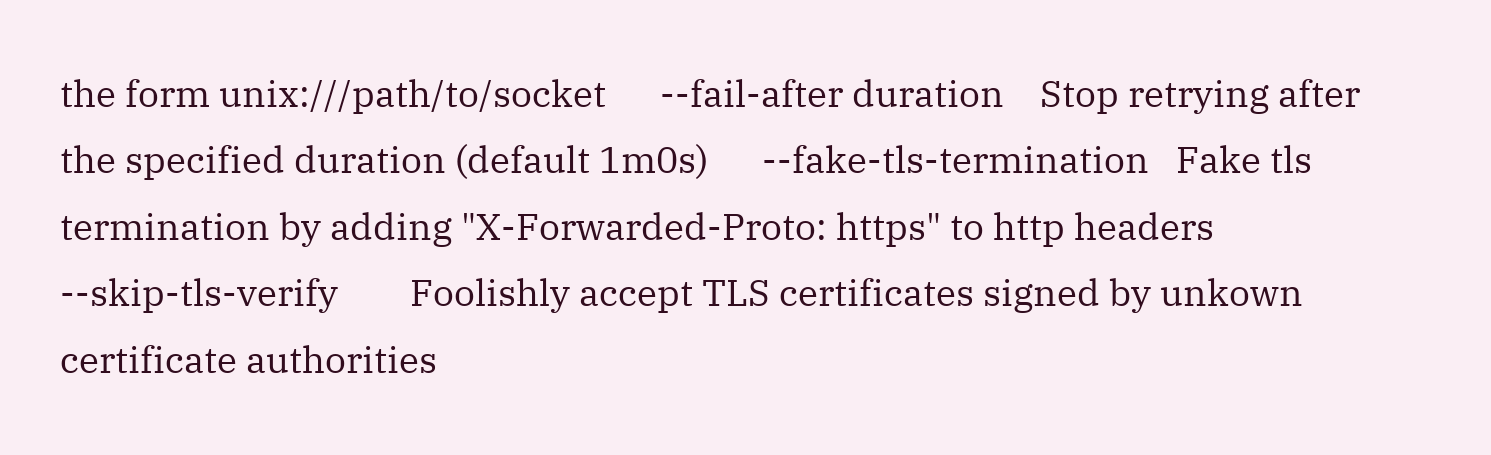the form unix:///path/to/socket      --fail-after duration    Stop retrying after the specified duration (default 1m0s)      --fake-tls-termination   Fake tls termination by adding "X-Forwarded-Proto: https" to http headers      --skip-tls-verify        Foolishly accept TLS certificates signed by unkown certificate authorities